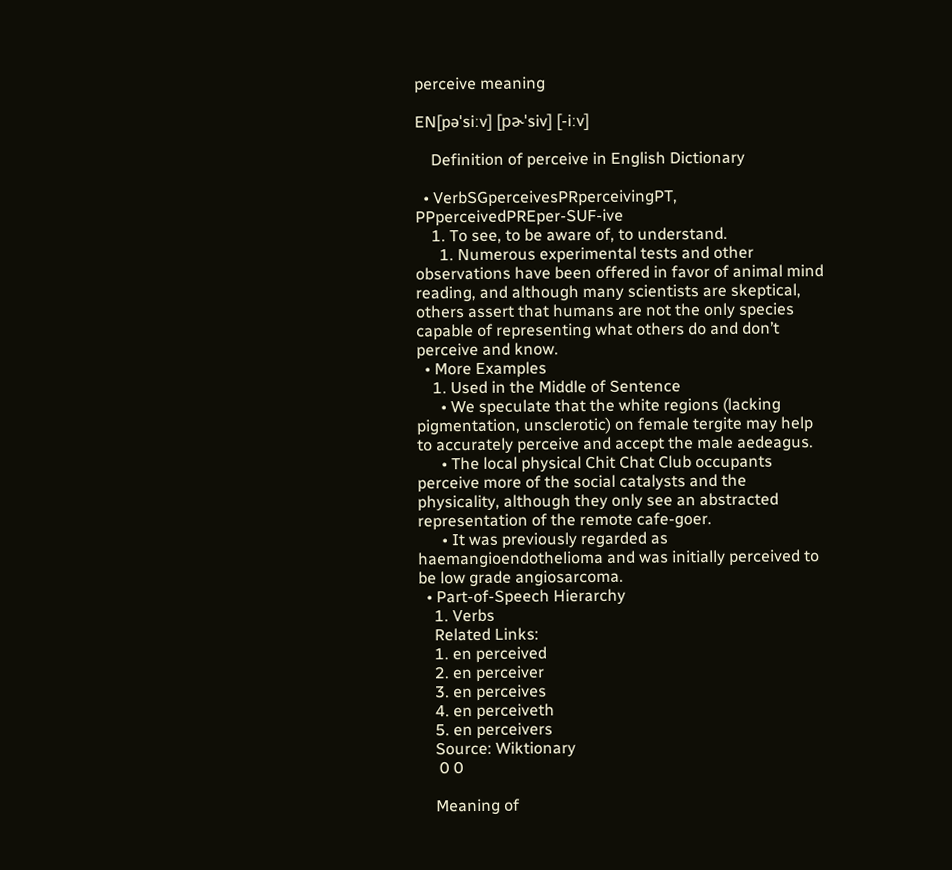perceive meaning

EN[pəˈsiːv] [pɚˈsiv] [-iːv]

    Definition of perceive in English Dictionary

  • VerbSGperceivesPRperceivingPT, PPperceivedPREper-SUF-ive
    1. To see, to be aware of, to understand.
      1. Numerous experimental tests and other observations have been offered in favor of animal mind reading, and although many scientists are skeptical, others assert that humans are not the only species capable of representing what others do and don’t perceive and know.
  • More Examples
    1. Used in the Middle of Sentence
      • We speculate that the white regions (lacking pigmentation, unsclerotic) on female tergite may help to accurately perceive and accept the male aedeagus.
      • The local physical Chit Chat Club occupants perceive more of the social catalysts and the physicality, although they only see an abstracted representation of the remote cafe-goer.
      • It was previously regarded as haemangioendothelioma and was initially perceived to be low grade angiosarcoma.
  • Part-of-Speech Hierarchy
    1. Verbs
    Related Links:
    1. en perceived
    2. en perceiver
    3. en perceives
    4. en perceiveth
    5. en perceivers
    Source: Wiktionary
     0 0

    Meaning of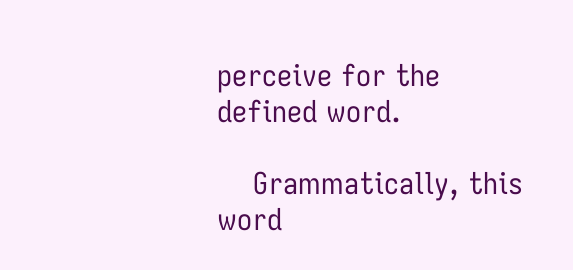perceive for the defined word.

    Grammatically, this word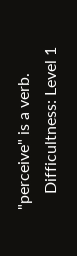"perceive" is a verb.
    Difficultness: Level 1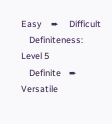Easy     ➨     Difficult
    Definiteness: Level 5
    Definite    ➨     Versatile